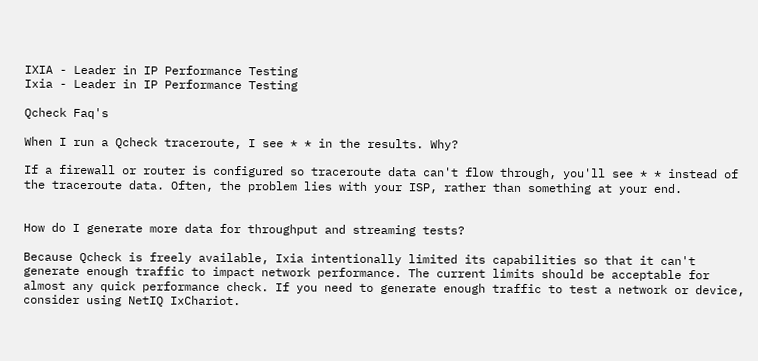IXIA - Leader in IP Performance Testing
Ixia - Leader in IP Performance Testing

Qcheck Faq's

When I run a Qcheck traceroute, I see * * in the results. Why?

If a firewall or router is configured so traceroute data can't flow through, you'll see * * instead of the traceroute data. Often, the problem lies with your ISP, rather than something at your end.


How do I generate more data for throughput and streaming tests?

Because Qcheck is freely available, Ixia intentionally limited its capabilities so that it can't generate enough traffic to impact network performance. The current limits should be acceptable for almost any quick performance check. If you need to generate enough traffic to test a network or device, consider using NetIQ IxChariot.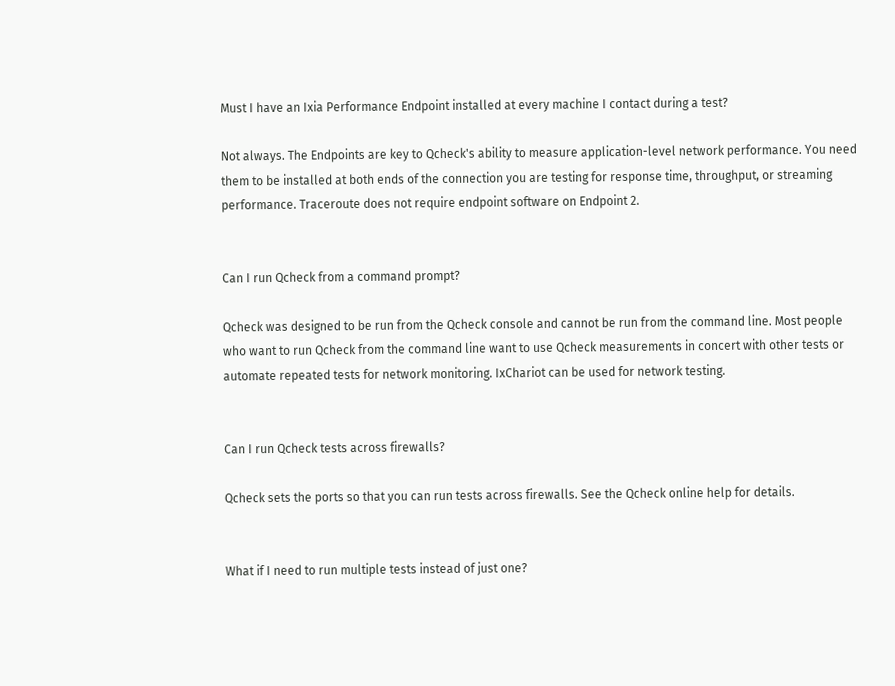Must I have an Ixia Performance Endpoint installed at every machine I contact during a test?

Not always. The Endpoints are key to Qcheck's ability to measure application-level network performance. You need them to be installed at both ends of the connection you are testing for response time, throughput, or streaming performance. Traceroute does not require endpoint software on Endpoint 2.


Can I run Qcheck from a command prompt?

Qcheck was designed to be run from the Qcheck console and cannot be run from the command line. Most people who want to run Qcheck from the command line want to use Qcheck measurements in concert with other tests or automate repeated tests for network monitoring. IxChariot can be used for network testing.


Can I run Qcheck tests across firewalls?

Qcheck sets the ports so that you can run tests across firewalls. See the Qcheck online help for details.


What if I need to run multiple tests instead of just one?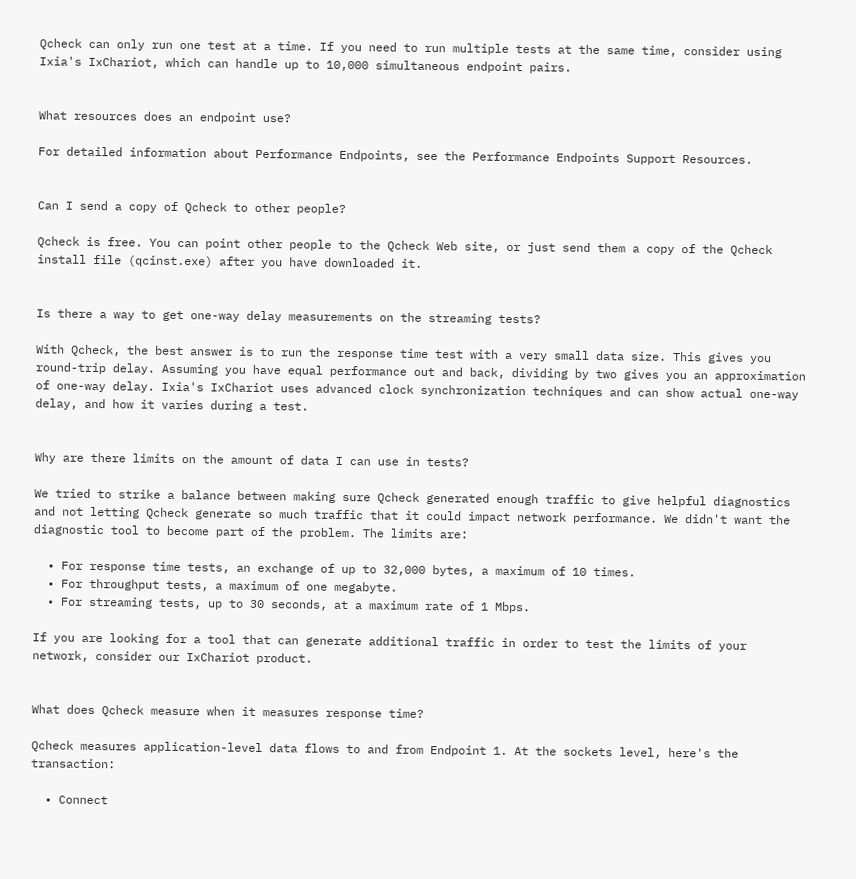Qcheck can only run one test at a time. If you need to run multiple tests at the same time, consider using Ixia's IxChariot, which can handle up to 10,000 simultaneous endpoint pairs.


What resources does an endpoint use?

For detailed information about Performance Endpoints, see the Performance Endpoints Support Resources.


Can I send a copy of Qcheck to other people?

Qcheck is free. You can point other people to the Qcheck Web site, or just send them a copy of the Qcheck install file (qcinst.exe) after you have downloaded it.


Is there a way to get one-way delay measurements on the streaming tests?

With Qcheck, the best answer is to run the response time test with a very small data size. This gives you round-trip delay. Assuming you have equal performance out and back, dividing by two gives you an approximation of one-way delay. Ixia's IxChariot uses advanced clock synchronization techniques and can show actual one-way delay, and how it varies during a test.


Why are there limits on the amount of data I can use in tests?

We tried to strike a balance between making sure Qcheck generated enough traffic to give helpful diagnostics and not letting Qcheck generate so much traffic that it could impact network performance. We didn't want the diagnostic tool to become part of the problem. The limits are:

  • For response time tests, an exchange of up to 32,000 bytes, a maximum of 10 times.
  • For throughput tests, a maximum of one megabyte.
  • For streaming tests, up to 30 seconds, at a maximum rate of 1 Mbps.

If you are looking for a tool that can generate additional traffic in order to test the limits of your network, consider our IxChariot product.


What does Qcheck measure when it measures response time?

Qcheck measures application-level data flows to and from Endpoint 1. At the sockets level, here's the transaction:

  • Connect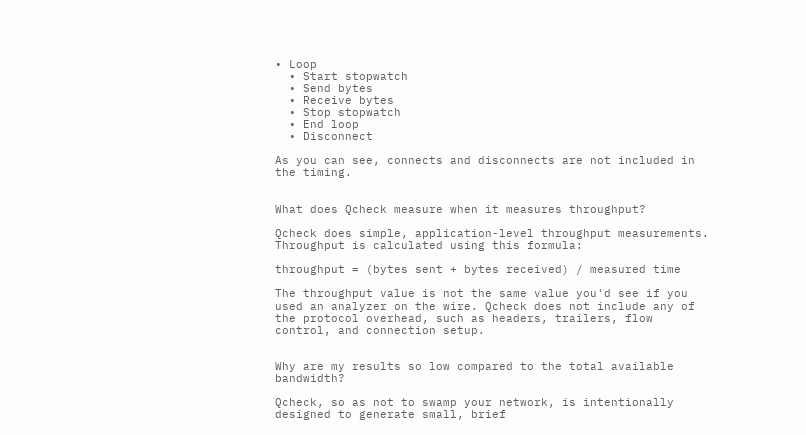• Loop
  • Start stopwatch
  • Send bytes
  • Receive bytes
  • Stop stopwatch
  • End loop
  • Disconnect

As you can see, connects and disconnects are not included in the timing.


What does Qcheck measure when it measures throughput?

Qcheck does simple, application-level throughput measurements. Throughput is calculated using this formula:

throughput = (bytes sent + bytes received) / measured time

The throughput value is not the same value you'd see if you used an analyzer on the wire. Qcheck does not include any of the protocol overhead, such as headers, trailers, flow control, and connection setup.


Why are my results so low compared to the total available bandwidth?

Qcheck, so as not to swamp your network, is intentionally designed to generate small, brief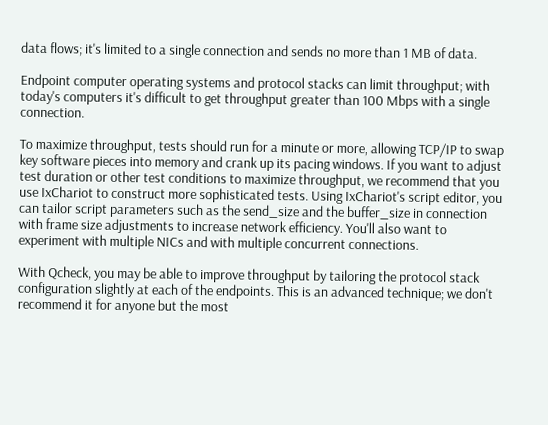data flows; it's limited to a single connection and sends no more than 1 MB of data.

Endpoint computer operating systems and protocol stacks can limit throughput; with today's computers it's difficult to get throughput greater than 100 Mbps with a single connection.

To maximize throughput, tests should run for a minute or more, allowing TCP/IP to swap key software pieces into memory and crank up its pacing windows. If you want to adjust test duration or other test conditions to maximize throughput, we recommend that you use IxChariot to construct more sophisticated tests. Using IxChariot's script editor, you can tailor script parameters such as the send_size and the buffer_size in connection with frame size adjustments to increase network efficiency. You'll also want to experiment with multiple NICs and with multiple concurrent connections.

With Qcheck, you may be able to improve throughput by tailoring the protocol stack configuration slightly at each of the endpoints. This is an advanced technique; we don't recommend it for anyone but the most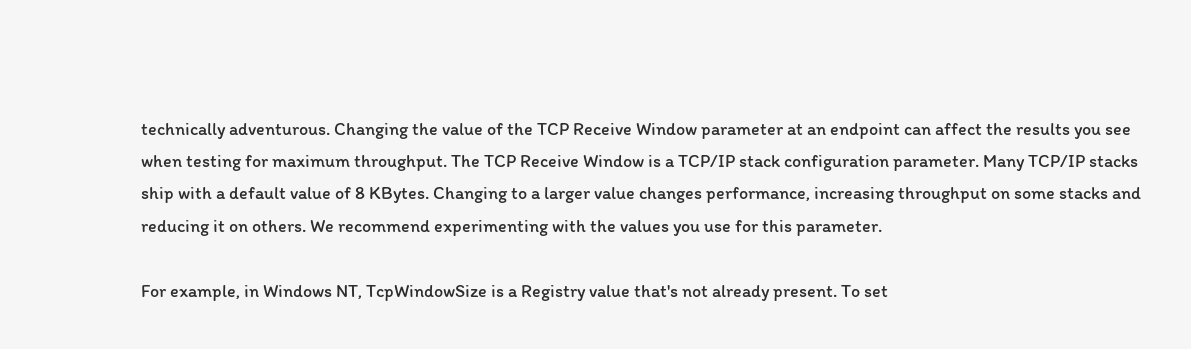technically adventurous. Changing the value of the TCP Receive Window parameter at an endpoint can affect the results you see when testing for maximum throughput. The TCP Receive Window is a TCP/IP stack configuration parameter. Many TCP/IP stacks ship with a default value of 8 KBytes. Changing to a larger value changes performance, increasing throughput on some stacks and reducing it on others. We recommend experimenting with the values you use for this parameter.

For example, in Windows NT, TcpWindowSize is a Registry value that's not already present. To set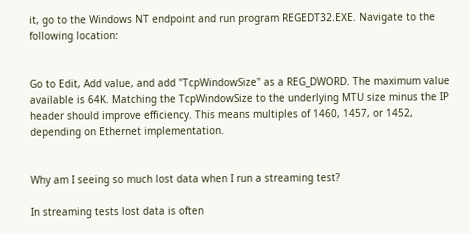it, go to the Windows NT endpoint and run program REGEDT32.EXE. Navigate to the following location:


Go to Edit, Add value, and add "TcpWindowSize" as a REG_DWORD. The maximum value available is 64K. Matching the TcpWindowSize to the underlying MTU size minus the IP header should improve efficiency. This means multiples of 1460, 1457, or 1452, depending on Ethernet implementation.


Why am I seeing so much lost data when I run a streaming test?

In streaming tests lost data is often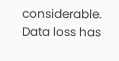considerable. Data loss has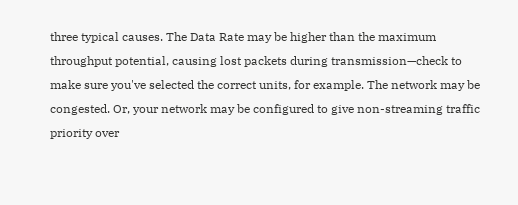three typical causes. The Data Rate may be higher than the maximum throughput potential, causing lost packets during transmission—check to make sure you've selected the correct units, for example. The network may be congested. Or, your network may be configured to give non-streaming traffic priority over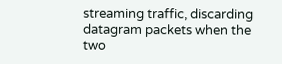streaming traffic, discarding datagram packets when the two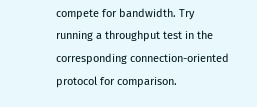compete for bandwidth. Try running a throughput test in the corresponding connection-oriented protocol for comparison.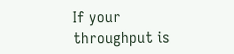If your throughput is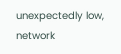unexpectedly low, network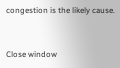congestion is the likely cause.


Close window